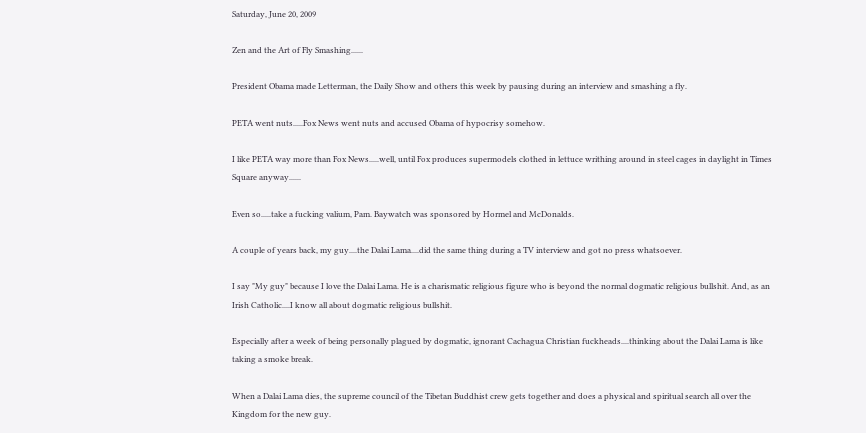Saturday, June 20, 2009

Zen and the Art of Fly Smashing......

President Obama made Letterman, the Daily Show and others this week by pausing during an interview and smashing a fly.

PETA went nuts.....Fox News went nuts and accused Obama of hypocrisy somehow.

I like PETA way more than Fox News.....well, until Fox produces supermodels clothed in lettuce writhing around in steel cages in daylight in Times Square anyway......

Even so.....take a fucking valium, Pam. Baywatch was sponsored by Hormel and McDonalds.

A couple of years back, my guy....the Dalai Lama....did the same thing during a TV interview and got no press whatsoever.

I say "My guy" because I love the Dalai Lama. He is a charismatic religious figure who is beyond the normal dogmatic religious bullshit. And, as an Irish Catholic....I know all about dogmatic religious bullshit.

Especially after a week of being personally plagued by dogmatic, ignorant Cachagua Christian fuckheads....thinking about the Dalai Lama is like taking a smoke break.

When a Dalai Lama dies, the supreme council of the Tibetan Buddhist crew gets together and does a physical and spiritual search all over the Kingdom for the new guy.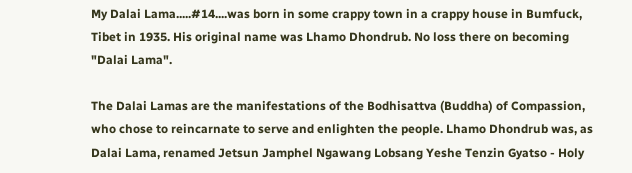My Dalai Lama.....#14....was born in some crappy town in a crappy house in Bumfuck, Tibet in 1935. His original name was Lhamo Dhondrub. No loss there on becoming "Dalai Lama".

The Dalai Lamas are the manifestations of the Bodhisattva (Buddha) of Compassion, who chose to reincarnate to serve and enlighten the people. Lhamo Dhondrub was, as Dalai Lama, renamed Jetsun Jamphel Ngawang Lobsang Yeshe Tenzin Gyatso - Holy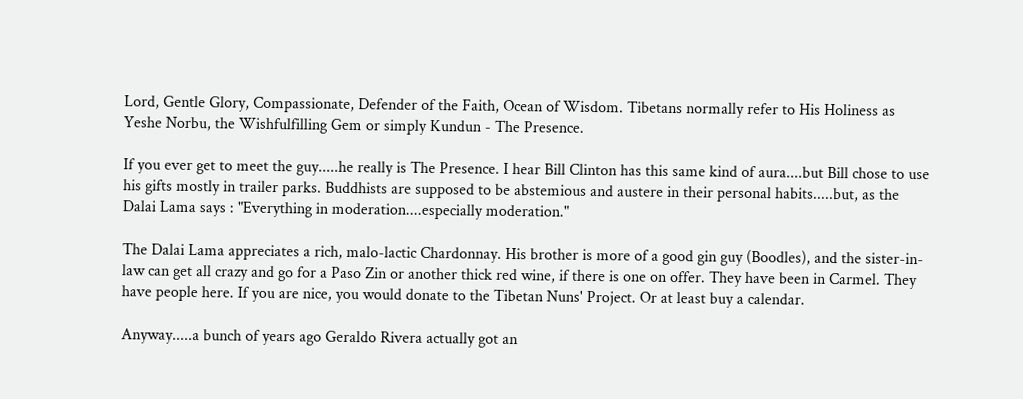Lord, Gentle Glory, Compassionate, Defender of the Faith, Ocean of Wisdom. Tibetans normally refer to His Holiness as Yeshe Norbu, the Wishfulfilling Gem or simply Kundun - The Presence.

If you ever get to meet the guy.....he really is The Presence. I hear Bill Clinton has this same kind of aura....but Bill chose to use his gifts mostly in trailer parks. Buddhists are supposed to be abstemious and austere in their personal habits.....but, as the Dalai Lama says : "Everything in moderation....especially moderation."

The Dalai Lama appreciates a rich, malo-lactic Chardonnay. His brother is more of a good gin guy (Boodles), and the sister-in-law can get all crazy and go for a Paso Zin or another thick red wine, if there is one on offer. They have been in Carmel. They have people here. If you are nice, you would donate to the Tibetan Nuns' Project. Or at least buy a calendar.

Anyway.....a bunch of years ago Geraldo Rivera actually got an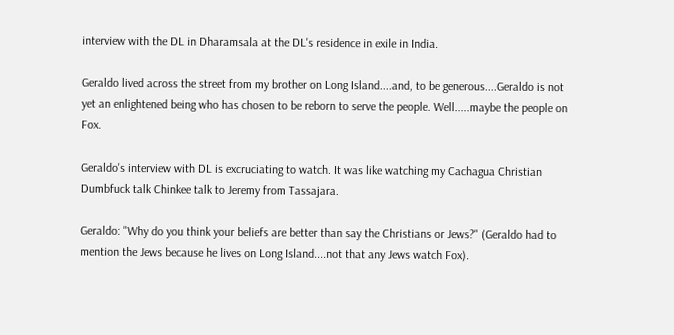interview with the DL in Dharamsala at the DL's residence in exile in India.

Geraldo lived across the street from my brother on Long Island....and, to be generous....Geraldo is not yet an enlightened being who has chosen to be reborn to serve the people. Well.....maybe the people on Fox.

Geraldo's interview with DL is excruciating to watch. It was like watching my Cachagua Christian Dumbfuck talk Chinkee talk to Jeremy from Tassajara.

Geraldo: "Why do you think your beliefs are better than say the Christians or Jews?" (Geraldo had to mention the Jews because he lives on Long Island....not that any Jews watch Fox).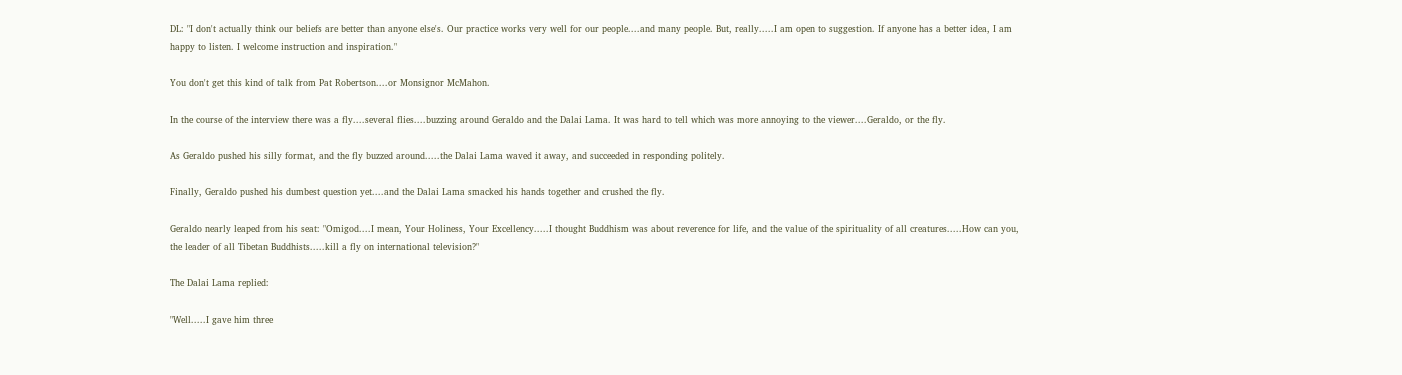DL: "I don't actually think our beliefs are better than anyone else's. Our practice works very well for our people....and many people. But, really.....I am open to suggestion. If anyone has a better idea, I am happy to listen. I welcome instruction and inspiration."

You don't get this kind of talk from Pat Robertson....or Monsignor McMahon.

In the course of the interview there was a fly....several flies....buzzing around Geraldo and the Dalai Lama. It was hard to tell which was more annoying to the viewer....Geraldo, or the fly.

As Geraldo pushed his silly format, and the fly buzzed around.....the Dalai Lama waved it away, and succeeded in responding politely.

Finally, Geraldo pushed his dumbest question yet....and the Dalai Lama smacked his hands together and crushed the fly.

Geraldo nearly leaped from his seat: "Omigod....I mean, Your Holiness, Your Excellency.....I thought Buddhism was about reverence for life, and the value of the spirituality of all creatures.....How can you, the leader of all Tibetan Buddhists.....kill a fly on international television?"

The Dalai Lama replied:

"Well.....I gave him three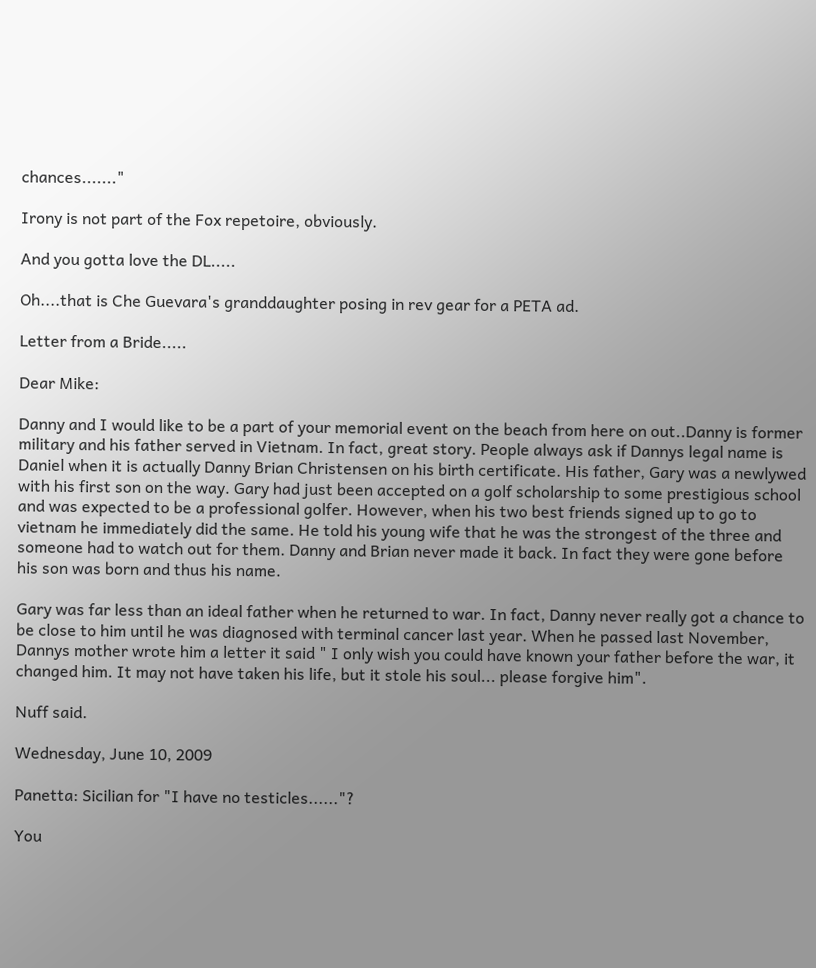chances......."

Irony is not part of the Fox repetoire, obviously.

And you gotta love the DL.....

Oh....that is Che Guevara's granddaughter posing in rev gear for a PETA ad.

Letter from a Bride.....

Dear Mike:

Danny and I would like to be a part of your memorial event on the beach from here on out..Danny is former military and his father served in Vietnam. In fact, great story. People always ask if Dannys legal name is Daniel when it is actually Danny Brian Christensen on his birth certificate. His father, Gary was a newlywed with his first son on the way. Gary had just been accepted on a golf scholarship to some prestigious school and was expected to be a professional golfer. However, when his two best friends signed up to go to vietnam he immediately did the same. He told his young wife that he was the strongest of the three and someone had to watch out for them. Danny and Brian never made it back. In fact they were gone before his son was born and thus his name.

Gary was far less than an ideal father when he returned to war. In fact, Danny never really got a chance to be close to him until he was diagnosed with terminal cancer last year. When he passed last November, Dannys mother wrote him a letter it said " I only wish you could have known your father before the war, it changed him. It may not have taken his life, but it stole his soul... please forgive him".

Nuff said.

Wednesday, June 10, 2009

Panetta: Sicilian for "I have no testicles......"?

You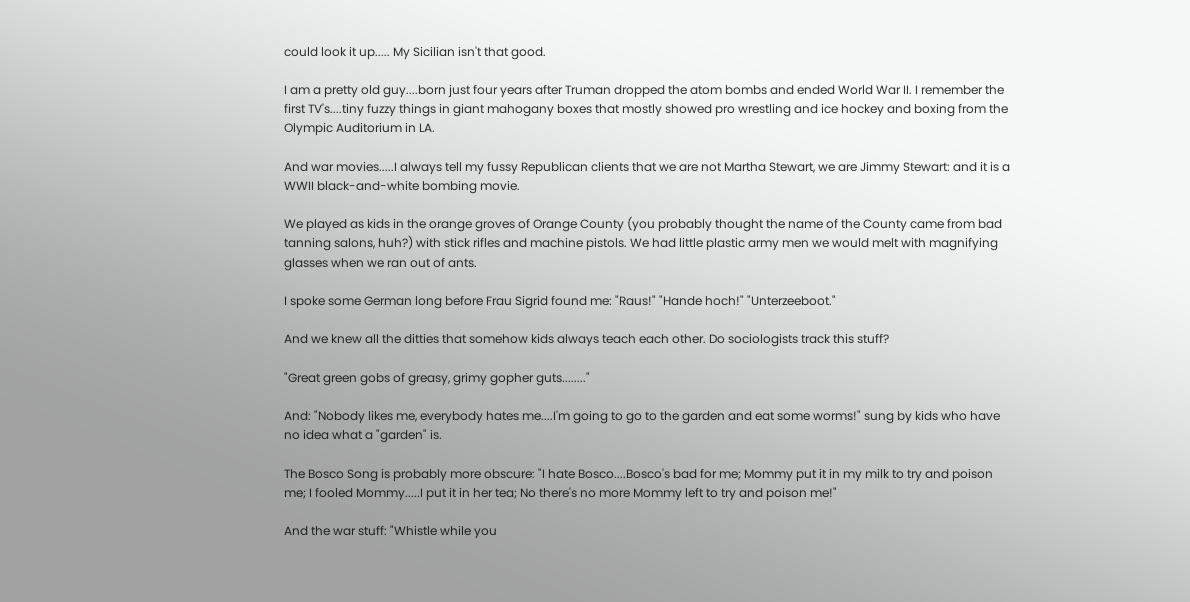could look it up..... My Sicilian isn't that good.

I am a pretty old guy....born just four years after Truman dropped the atom bombs and ended World War II. I remember the first TV's....tiny fuzzy things in giant mahogany boxes that mostly showed pro wrestling and ice hockey and boxing from the Olympic Auditorium in LA.

And war movies.....I always tell my fussy Republican clients that we are not Martha Stewart, we are Jimmy Stewart: and it is a WWII black-and-white bombing movie.

We played as kids in the orange groves of Orange County (you probably thought the name of the County came from bad tanning salons, huh?) with stick rifles and machine pistols. We had little plastic army men we would melt with magnifying glasses when we ran out of ants.

I spoke some German long before Frau Sigrid found me: "Raus!" "Hande hoch!" "Unterzeeboot."

And we knew all the ditties that somehow kids always teach each other. Do sociologists track this stuff?

"Great green gobs of greasy, grimy gopher guts........"

And: "Nobody likes me, everybody hates me....I'm going to go to the garden and eat some worms!" sung by kids who have no idea what a "garden" is.

The Bosco Song is probably more obscure: "I hate Bosco....Bosco's bad for me; Mommy put it in my milk to try and poison me; I fooled Mommy.....I put it in her tea; No there's no more Mommy left to try and poison me!"

And the war stuff: "Whistle while you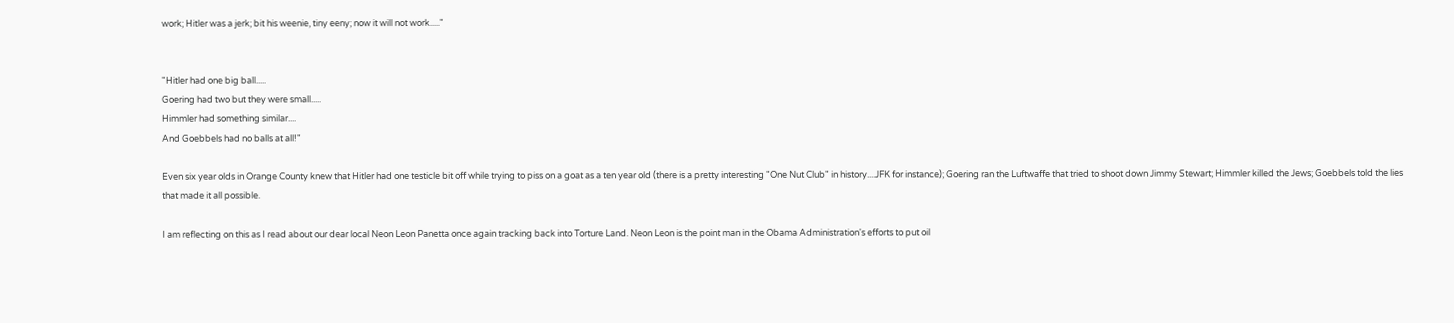work; Hitler was a jerk; bit his weenie, tiny eeny; now it will not work....."


"Hitler had one big ball.....
Goering had two but they were small.....
Himmler had something similar....
And Goebbels had no balls at all!"

Even six year olds in Orange County knew that Hitler had one testicle bit off while trying to piss on a goat as a ten year old (there is a pretty interesting "One Nut Club" in history....JFK for instance); Goering ran the Luftwaffe that tried to shoot down Jimmy Stewart; Himmler killed the Jews; Goebbels told the lies that made it all possible.

I am reflecting on this as I read about our dear local Neon Leon Panetta once again tracking back into Torture Land. Neon Leon is the point man in the Obama Administration's efforts to put oil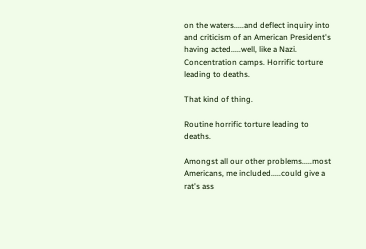on the waters.....and deflect inquiry into and criticism of an American President's having acted.....well, like a Nazi. Concentration camps. Horrific torture leading to deaths.

That kind of thing.

Routine horrific torture leading to deaths.

Amongst all our other problems.....most Americans, me included.....could give a rat's ass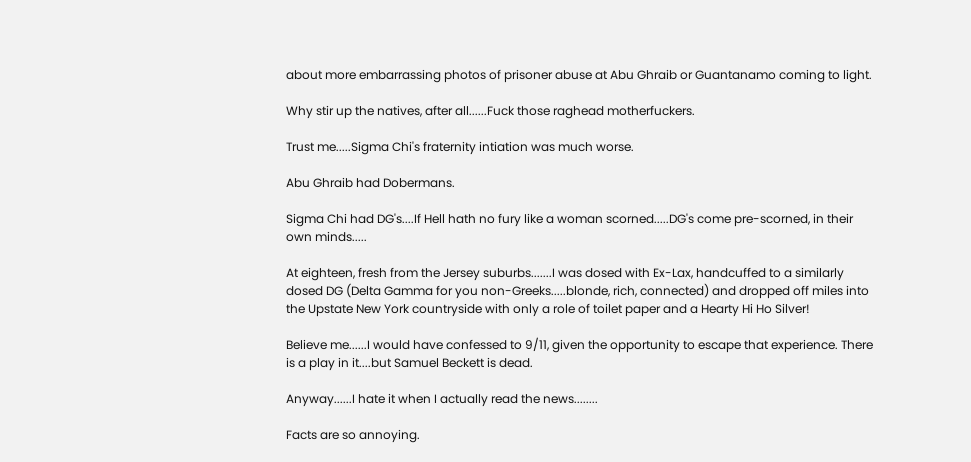about more embarrassing photos of prisoner abuse at Abu Ghraib or Guantanamo coming to light.

Why stir up the natives, after all......Fuck those raghead motherfuckers.

Trust me.....Sigma Chi's fraternity intiation was much worse.

Abu Ghraib had Dobermans.

Sigma Chi had DG's....If Hell hath no fury like a woman scorned.....DG's come pre-scorned, in their own minds.....

At eighteen, fresh from the Jersey suburbs.......I was dosed with Ex-Lax, handcuffed to a similarly dosed DG (Delta Gamma for you non-Greeks.....blonde, rich, connected) and dropped off miles into the Upstate New York countryside with only a role of toilet paper and a Hearty Hi Ho Silver!

Believe me......I would have confessed to 9/11, given the opportunity to escape that experience. There is a play in it....but Samuel Beckett is dead.

Anyway......I hate it when I actually read the news........

Facts are so annoying.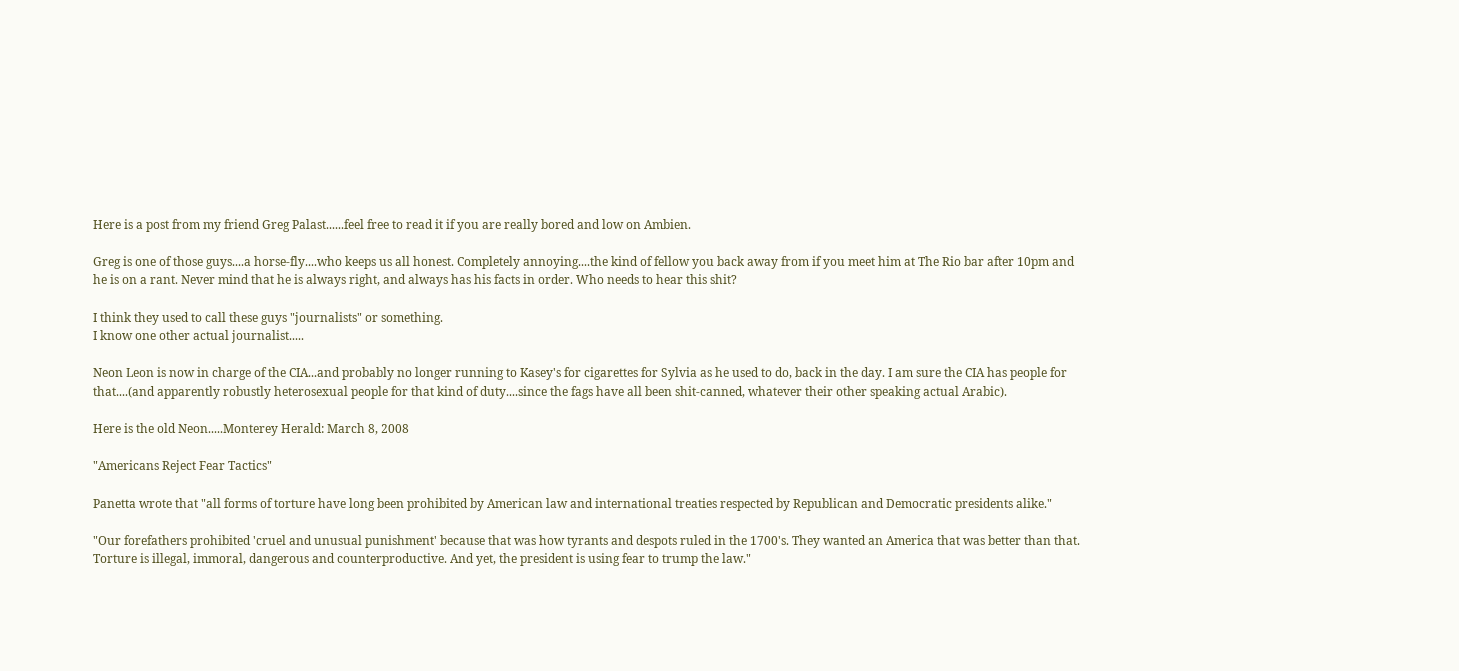Here is a post from my friend Greg Palast......feel free to read it if you are really bored and low on Ambien.

Greg is one of those guys....a horse-fly....who keeps us all honest. Completely annoying....the kind of fellow you back away from if you meet him at The Rio bar after 10pm and he is on a rant. Never mind that he is always right, and always has his facts in order. Who needs to hear this shit?

I think they used to call these guys "journalists" or something.
I know one other actual journalist.....

Neon Leon is now in charge of the CIA...and probably no longer running to Kasey's for cigarettes for Sylvia as he used to do, back in the day. I am sure the CIA has people for that....(and apparently robustly heterosexual people for that kind of duty....since the fags have all been shit-canned, whatever their other speaking actual Arabic).

Here is the old Neon.....Monterey Herald: March 8, 2008

"Americans Reject Fear Tactics"

Panetta wrote that "all forms of torture have long been prohibited by American law and international treaties respected by Republican and Democratic presidents alike."

"Our forefathers prohibited 'cruel and unusual punishment' because that was how tyrants and despots ruled in the 1700's. They wanted an America that was better than that. Torture is illegal, immoral, dangerous and counterproductive. And yet, the president is using fear to trump the law."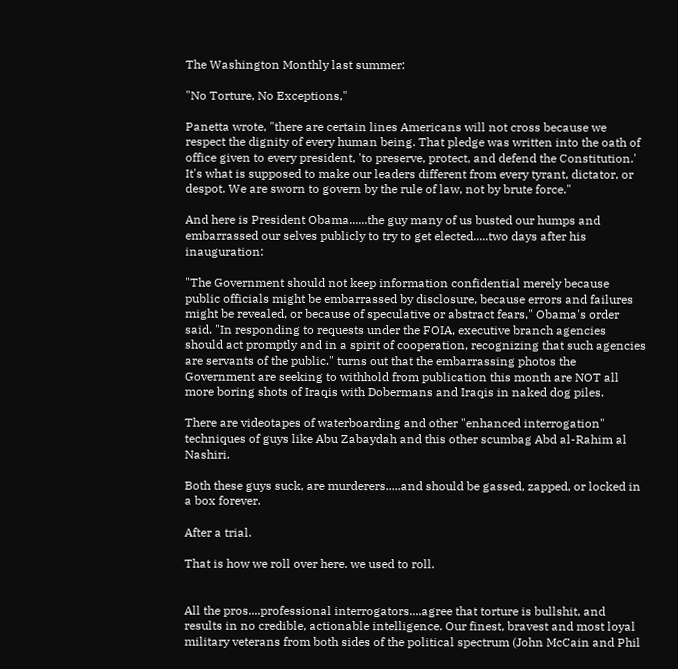The Washington Monthly last summer:

"No Torture, No Exceptions,"

Panetta wrote, "there are certain lines Americans will not cross because we respect the dignity of every human being. That pledge was written into the oath of office given to every president, 'to preserve, protect, and defend the Constitution.' It's what is supposed to make our leaders different from every tyrant, dictator, or despot. We are sworn to govern by the rule of law, not by brute force."

And here is President Obama......the guy many of us busted our humps and embarrassed our selves publicly to try to get elected.....two days after his inauguration:

"The Government should not keep information confidential merely because public officials might be embarrassed by disclosure, because errors and failures might be revealed, or because of speculative or abstract fears," Obama's order said. "In responding to requests under the FOIA, executive branch agencies should act promptly and in a spirit of cooperation, recognizing that such agencies are servants of the public." turns out that the embarrassing photos the Government are seeking to withhold from publication this month are NOT all more boring shots of Iraqis with Dobermans and Iraqis in naked dog piles.

There are videotapes of waterboarding and other "enhanced interrogation" techniques of guys like Abu Zabaydah and this other scumbag Abd al-Rahim al Nashiri.

Both these guys suck, are murderers.....and should be gassed, zapped, or locked in a box forever.

After a trial.

That is how we roll over here. we used to roll.


All the pros....professional interrogators....agree that torture is bullshit, and results in no credible, actionable intelligence. Our finest, bravest and most loyal military veterans from both sides of the political spectrum (John McCain and Phil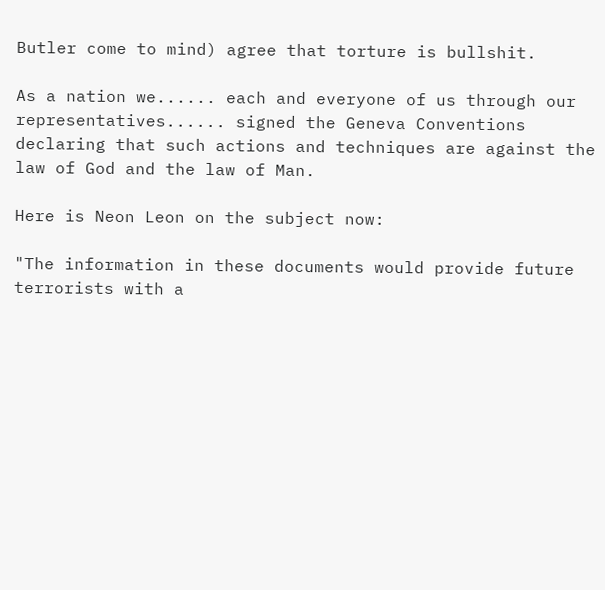Butler come to mind) agree that torture is bullshit.

As a nation we...... each and everyone of us through our representatives...... signed the Geneva Conventions declaring that such actions and techniques are against the law of God and the law of Man.

Here is Neon Leon on the subject now:

"The information in these documents would provide future terrorists with a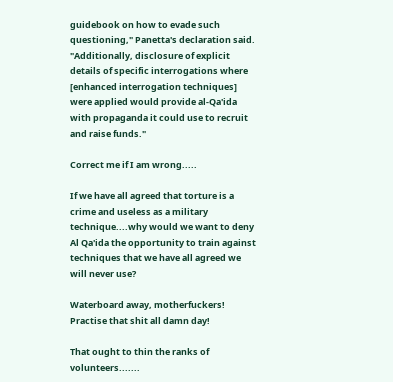guidebook on how to evade such questioning," Panetta's declaration said. "Additionally, disclosure of explicit details of specific interrogations where [enhanced interrogation techniques] were applied would provide al-Qa'ida with propaganda it could use to recruit and raise funds."

Correct me if I am wrong.....

If we have all agreed that torture is a crime and useless as a military technique....why would we want to deny Al Qa'ida the opportunity to train against techniques that we have all agreed we will never use?

Waterboard away, motherfuckers! Practise that shit all damn day!

That ought to thin the ranks of volunteers.......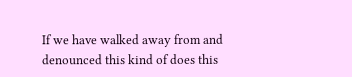If we have walked away from and denounced this kind of does this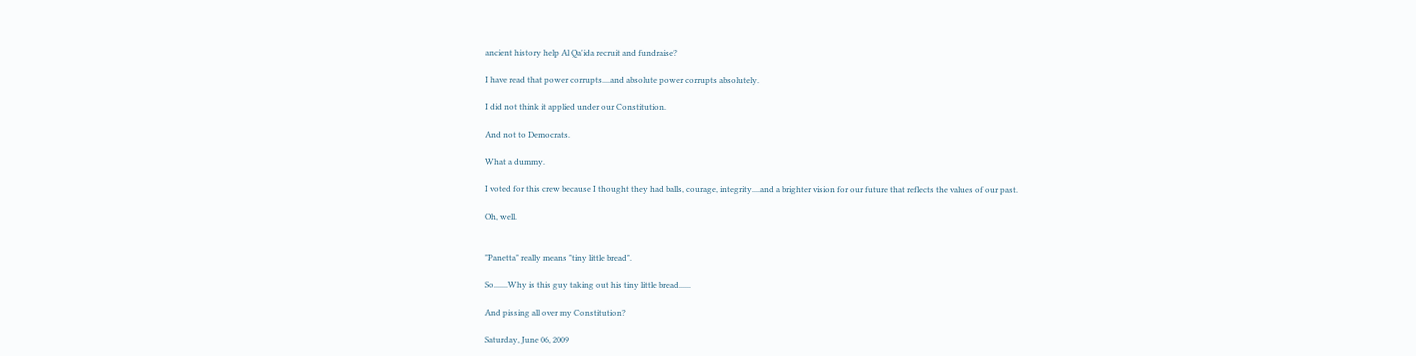ancient history help Al Qa'ida recruit and fundraise?

I have read that power corrupts....and absolute power corrupts absolutely.

I did not think it applied under our Constitution.

And not to Democrats.

What a dummy.

I voted for this crew because I thought they had balls, courage, integrity....and a brighter vision for our future that reflects the values of our past.

Oh, well.


"Panetta" really means "tiny little bread".

So.......Why is this guy taking out his tiny little bread......

And pissing all over my Constitution?

Saturday, June 06, 2009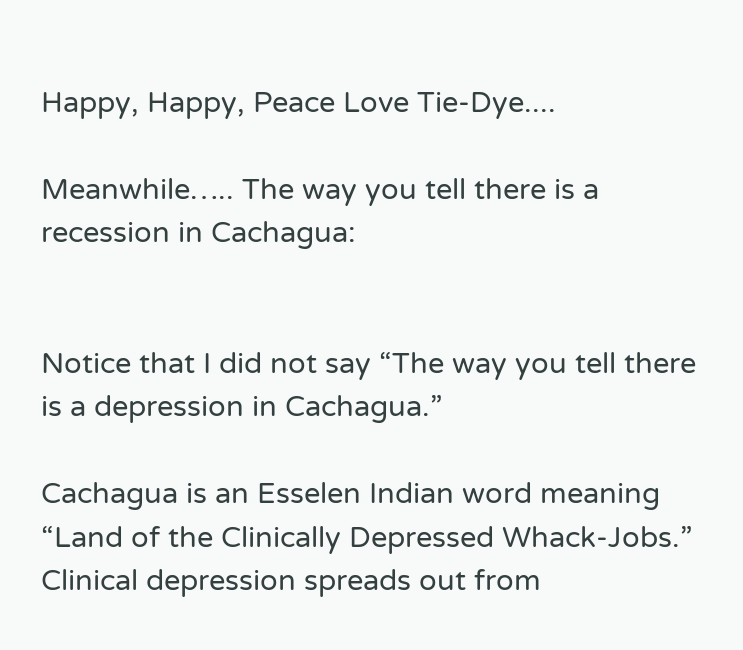Happy, Happy, Peace Love Tie-Dye....

Meanwhile….. The way you tell there is a recession in Cachagua:


Notice that I did not say “The way you tell there is a depression in Cachagua.”

Cachagua is an Esselen Indian word meaning “Land of the Clinically Depressed Whack-Jobs.” Clinical depression spreads out from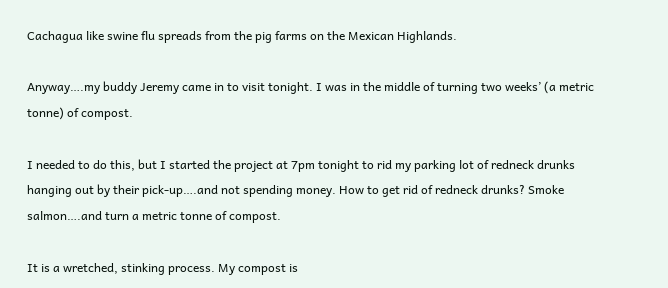Cachagua like swine flu spreads from the pig farms on the Mexican Highlands.

Anyway….my buddy Jeremy came in to visit tonight. I was in the middle of turning two weeks’ (a metric tonne) of compost.

I needed to do this, but I started the project at 7pm tonight to rid my parking lot of redneck drunks hanging out by their pick-up….and not spending money. How to get rid of redneck drunks? Smoke salmon….and turn a metric tonne of compost.

It is a wretched, stinking process. My compost is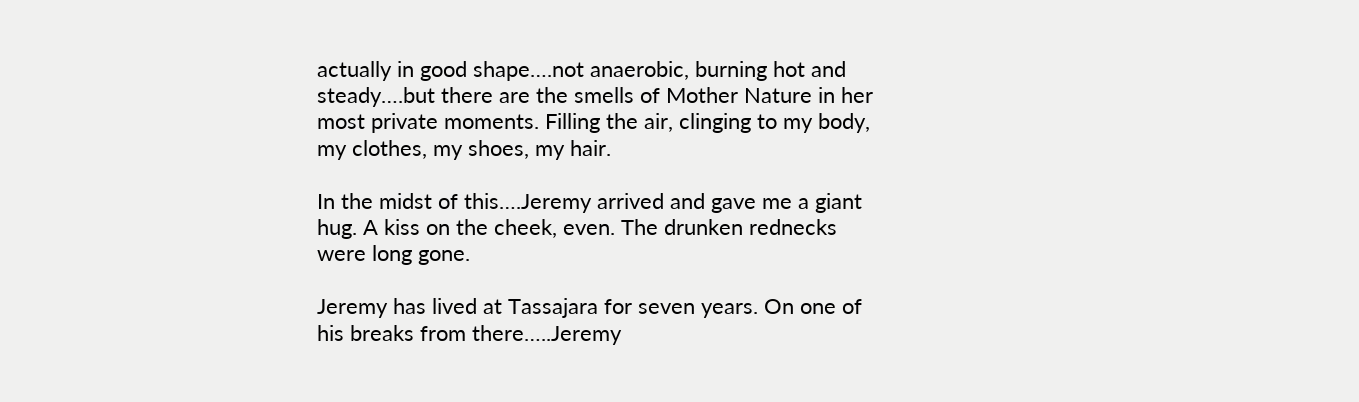actually in good shape….not anaerobic, burning hot and steady….but there are the smells of Mother Nature in her most private moments. Filling the air, clinging to my body, my clothes, my shoes, my hair.

In the midst of this….Jeremy arrived and gave me a giant hug. A kiss on the cheek, even. The drunken rednecks were long gone.

Jeremy has lived at Tassajara for seven years. On one of his breaks from there…..Jeremy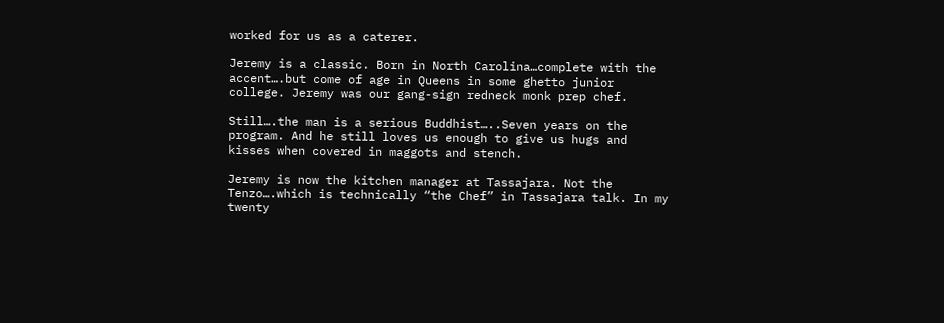worked for us as a caterer.

Jeremy is a classic. Born in North Carolina…complete with the accent….but come of age in Queens in some ghetto junior college. Jeremy was our gang-sign redneck monk prep chef.

Still….the man is a serious Buddhist…..Seven years on the program. And he still loves us enough to give us hugs and kisses when covered in maggots and stench.

Jeremy is now the kitchen manager at Tassajara. Not the Tenzo….which is technically “the Chef” in Tassajara talk. In my twenty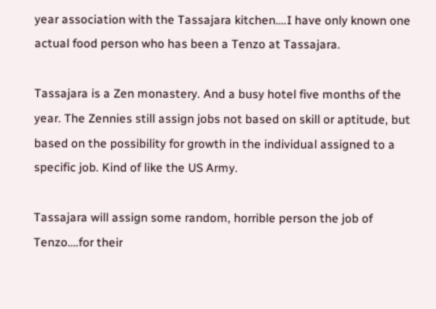year association with the Tassajara kitchen….I have only known one actual food person who has been a Tenzo at Tassajara.

Tassajara is a Zen monastery. And a busy hotel five months of the year. The Zennies still assign jobs not based on skill or aptitude, but based on the possibility for growth in the individual assigned to a specific job. Kind of like the US Army.

Tassajara will assign some random, horrible person the job of Tenzo….for their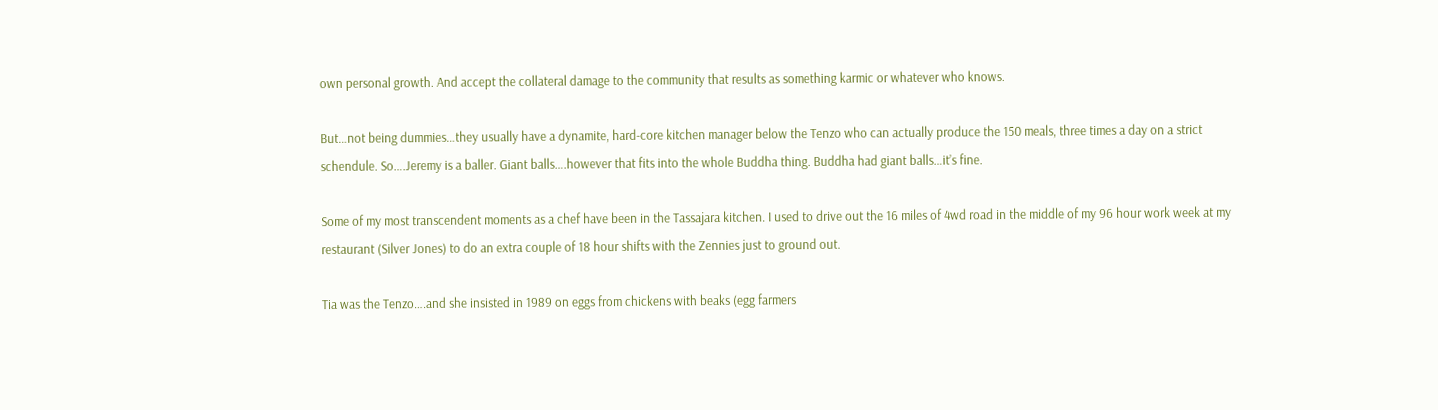own personal growth. And accept the collateral damage to the community that results as something karmic or whatever who knows.

But…not being dummies…they usually have a dynamite, hard-core kitchen manager below the Tenzo who can actually produce the 150 meals, three times a day on a strict schendule. So….Jeremy is a baller. Giant balls….however that fits into the whole Buddha thing. Buddha had giant balls…it’s fine.

Some of my most transcendent moments as a chef have been in the Tassajara kitchen. I used to drive out the 16 miles of 4wd road in the middle of my 96 hour work week at my restaurant (Silver Jones) to do an extra couple of 18 hour shifts with the Zennies just to ground out.

Tia was the Tenzo….and she insisted in 1989 on eggs from chickens with beaks (egg farmers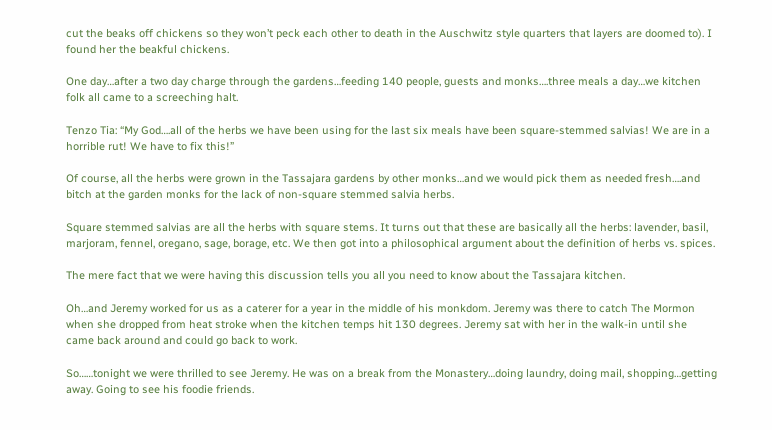cut the beaks off chickens so they won’t peck each other to death in the Auschwitz style quarters that layers are doomed to). I found her the beakful chickens.

One day…after a two day charge through the gardens…feeding 140 people, guests and monks….three meals a day…we kitchen folk all came to a screeching halt.

Tenzo Tia: “My God….all of the herbs we have been using for the last six meals have been square-stemmed salvias! We are in a horrible rut! We have to fix this!”

Of course, all the herbs were grown in the Tassajara gardens by other monks…and we would pick them as needed fresh….and bitch at the garden monks for the lack of non-square stemmed salvia herbs.

Square stemmed salvias are all the herbs with square stems. It turns out that these are basically all the herbs: lavender, basil, marjoram, fennel, oregano, sage, borage, etc. We then got into a philosophical argument about the definition of herbs vs. spices.

The mere fact that we were having this discussion tells you all you need to know about the Tassajara kitchen.

Oh…and Jeremy worked for us as a caterer for a year in the middle of his monkdom. Jeremy was there to catch The Mormon when she dropped from heat stroke when the kitchen temps hit 130 degrees. Jeremy sat with her in the walk-in until she came back around and could go back to work.

So……tonight we were thrilled to see Jeremy. He was on a break from the Monastery…doing laundry, doing mail, shopping…getting away. Going to see his foodie friends.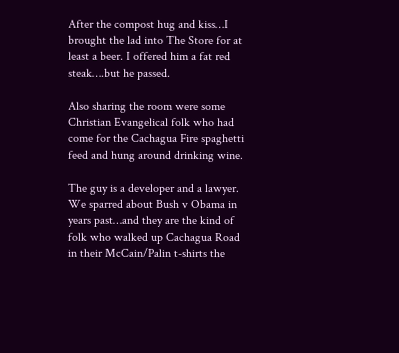After the compost hug and kiss…I brought the lad into The Store for at least a beer. I offered him a fat red steak….but he passed.

Also sharing the room were some Christian Evangelical folk who had come for the Cachagua Fire spaghetti feed and hung around drinking wine.

The guy is a developer and a lawyer. We sparred about Bush v Obama in years past…and they are the kind of folk who walked up Cachagua Road in their McCain/Palin t-shirts the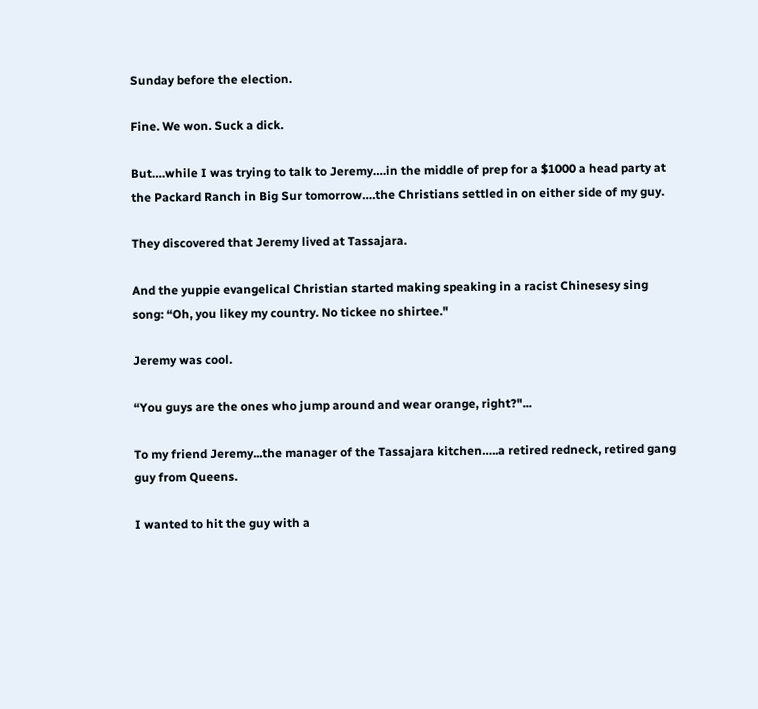Sunday before the election.

Fine. We won. Suck a dick.

But….while I was trying to talk to Jeremy….in the middle of prep for a $1000 a head party at the Packard Ranch in Big Sur tomorrow….the Christians settled in on either side of my guy.

They discovered that Jeremy lived at Tassajara.

And the yuppie evangelical Christian started making speaking in a racist Chinesesy sing song: “Oh, you likey my country. No tickee no shirtee."

Jeremy was cool.

“You guys are the ones who jump around and wear orange, right?"...

To my friend Jeremy...the manager of the Tassajara kitchen…..a retired redneck, retired gang guy from Queens.

I wanted to hit the guy with a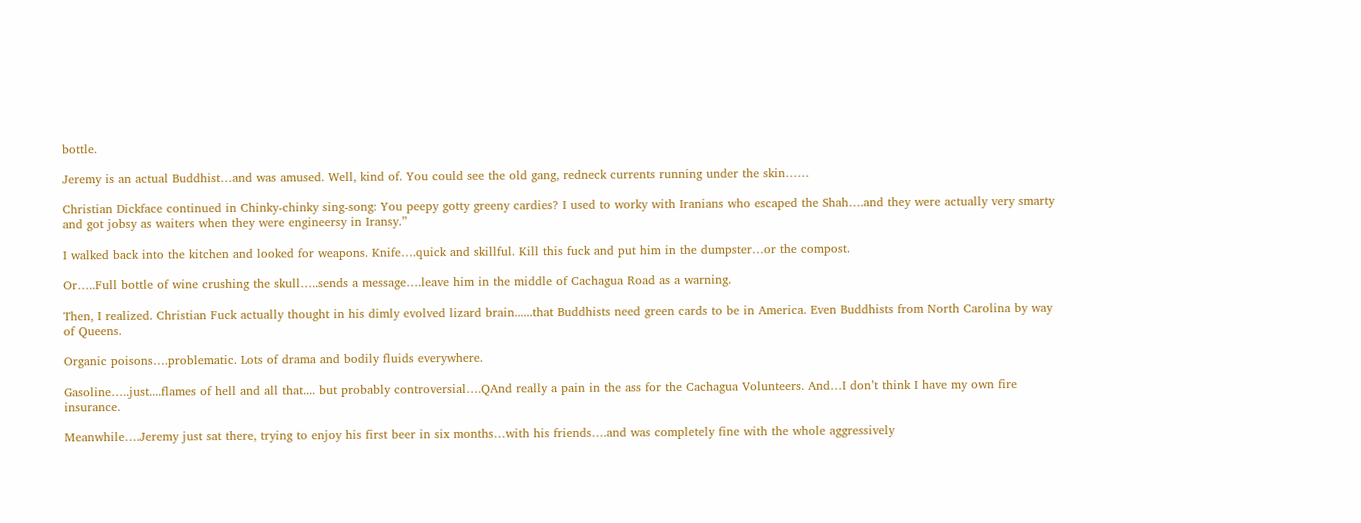bottle.

Jeremy is an actual Buddhist…and was amused. Well, kind of. You could see the old gang, redneck currents running under the skin……

Christian Dickface continued in Chinky-chinky sing-song: You peepy gotty greeny cardies? I used to worky with Iranians who escaped the Shah….and they were actually very smarty and got jobsy as waiters when they were engineersy in Iransy.”

I walked back into the kitchen and looked for weapons. Knife….quick and skillful. Kill this fuck and put him in the dumpster…or the compost.

Or…..Full bottle of wine crushing the skull…..sends a message….leave him in the middle of Cachagua Road as a warning.

Then, I realized. Christian Fuck actually thought in his dimly evolved lizard brain......that Buddhists need green cards to be in America. Even Buddhists from North Carolina by way of Queens.

Organic poisons….problematic. Lots of drama and bodily fluids everywhere.

Gasoline…..just....flames of hell and all that.... but probably controversial….QAnd really a pain in the ass for the Cachagua Volunteers. And…I don’t think I have my own fire insurance.

Meanwhile….Jeremy just sat there, trying to enjoy his first beer in six months…with his friends….and was completely fine with the whole aggressively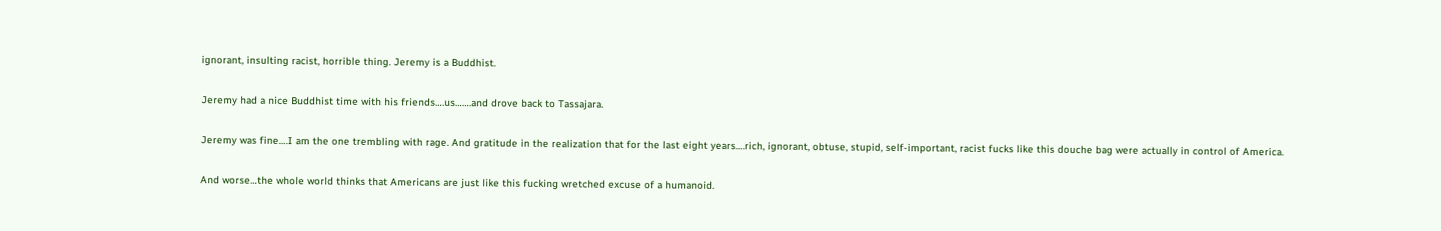ignorant, insulting racist, horrible thing. Jeremy is a Buddhist.

Jeremy had a nice Buddhist time with his friends….us…….and drove back to Tassajara.

Jeremy was fine….I am the one trembling with rage. And gratitude in the realization that for the last eight years….rich, ignorant, obtuse, stupid, self-important, racist fucks like this douche bag were actually in control of America.

And worse…the whole world thinks that Americans are just like this fucking wretched excuse of a humanoid.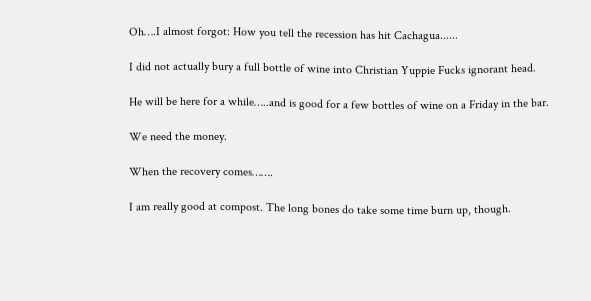Oh….I almost forgot: How you tell the recession has hit Cachagua......

I did not actually bury a full bottle of wine into Christian Yuppie Fucks ignorant head.

He will be here for a while…..and is good for a few bottles of wine on a Friday in the bar.

We need the money.

When the recovery comes…….

I am really good at compost. The long bones do take some time burn up, though.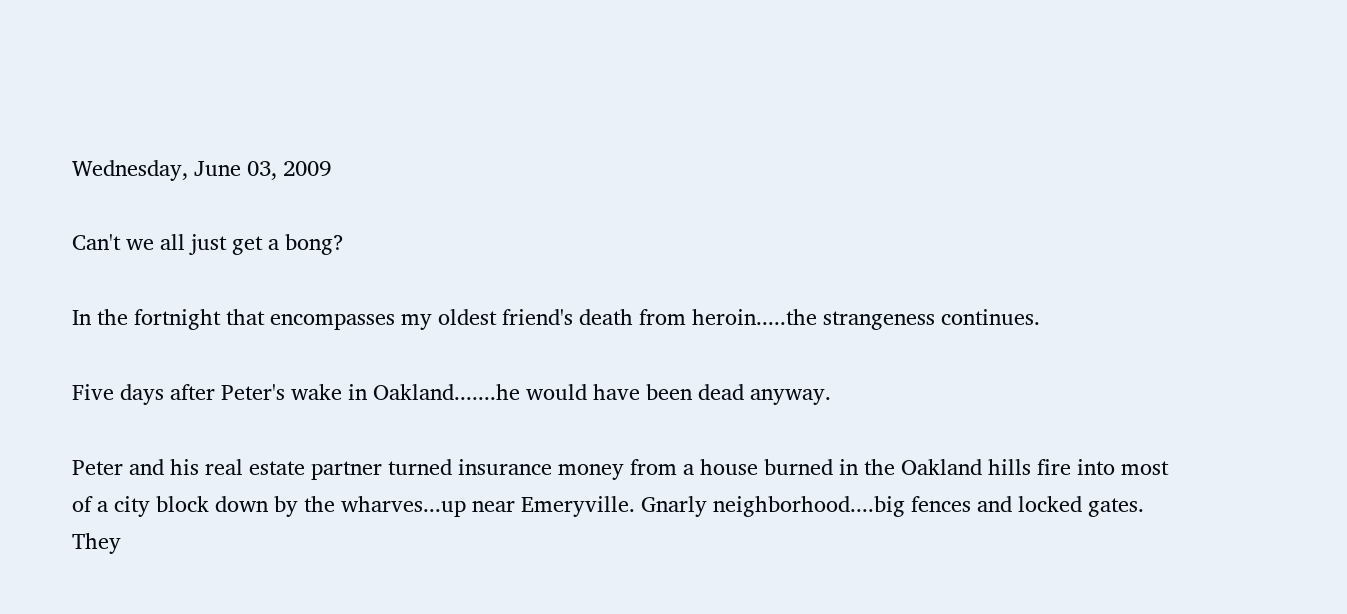Wednesday, June 03, 2009

Can't we all just get a bong?

In the fortnight that encompasses my oldest friend's death from heroin.....the strangeness continues.

Five days after Peter's wake in Oakland.......he would have been dead anyway.

Peter and his real estate partner turned insurance money from a house burned in the Oakland hills fire into most of a city block down by the wharves...up near Emeryville. Gnarly neighborhood....big fences and locked gates. They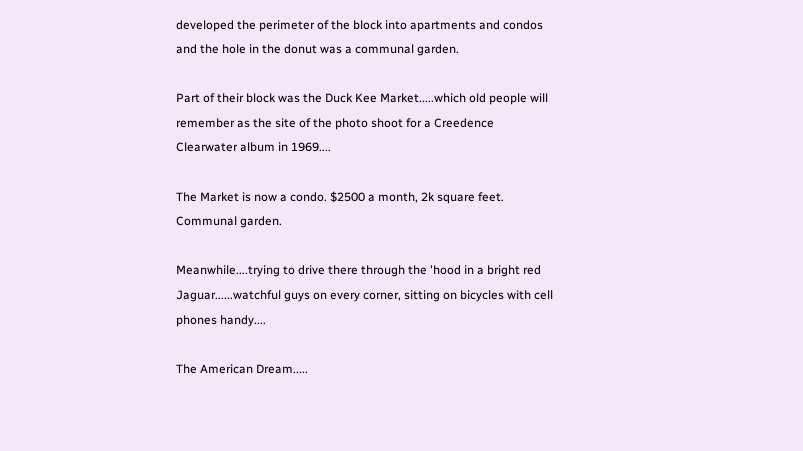developed the perimeter of the block into apartments and condos and the hole in the donut was a communal garden.

Part of their block was the Duck Kee Market.....which old people will remember as the site of the photo shoot for a Creedence Clearwater album in 1969....

The Market is now a condo. $2500 a month, 2k square feet. Communal garden.

Meanwhile....trying to drive there through the 'hood in a bright red Jaguar......watchful guys on every corner, sitting on bicycles with cell phones handy....

The American Dream.....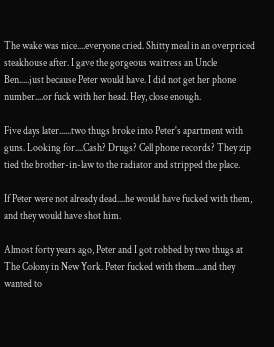The wake was nice....everyone cried. Shitty meal in an overpriced steakhouse after. I gave the gorgeous waitress an Uncle Ben.....just because Peter would have. I did not get her phone number....or fuck with her head. Hey, close enough.

Five days later......two thugs broke into Peter's apartment with guns. Looking for....Cash? Drugs? Cell phone records? They zip tied the brother-in-law to the radiator and stripped the place.

If Peter were not already dead....he would have fucked with them, and they would have shot him.

Almost forty years ago, Peter and I got robbed by two thugs at The Colony in New York. Peter fucked with them....and they wanted to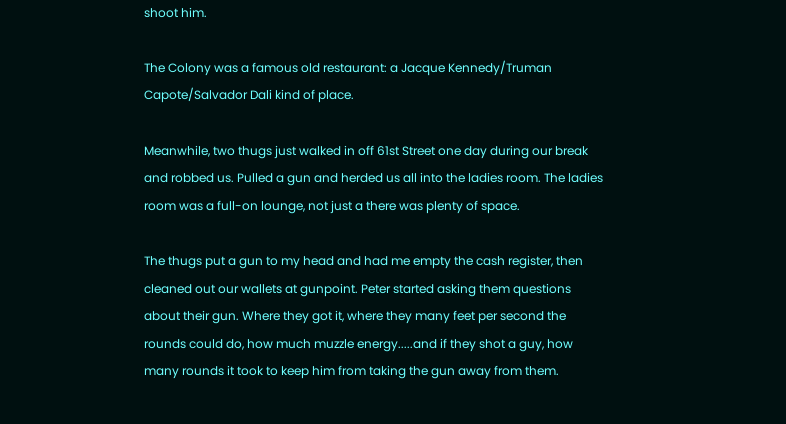shoot him.

The Colony was a famous old restaurant: a Jacque Kennedy/Truman Capote/Salvador Dali kind of place.

Meanwhile, two thugs just walked in off 61st Street one day during our break and robbed us. Pulled a gun and herded us all into the ladies room. The ladies room was a full-on lounge, not just a there was plenty of space.

The thugs put a gun to my head and had me empty the cash register, then cleaned out our wallets at gunpoint. Peter started asking them questions about their gun. Where they got it, where they many feet per second the rounds could do, how much muzzle energy.....and if they shot a guy, how many rounds it took to keep him from taking the gun away from them.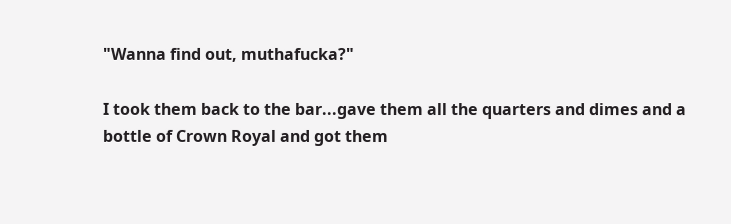"Wanna find out, muthafucka?"

I took them back to the bar...gave them all the quarters and dimes and a bottle of Crown Royal and got them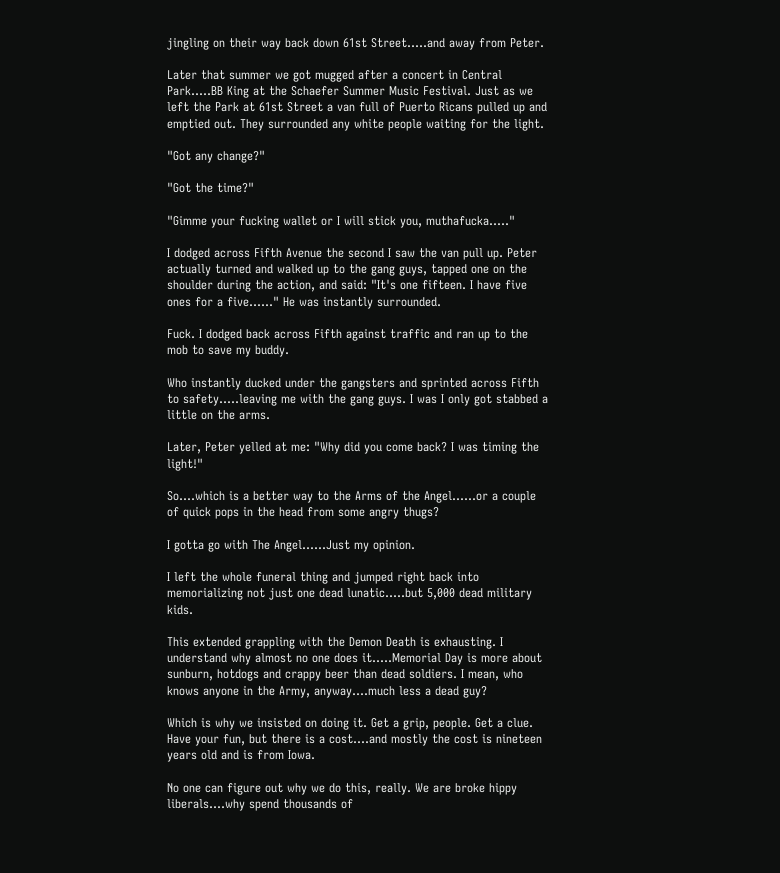jingling on their way back down 61st Street.....and away from Peter.

Later that summer we got mugged after a concert in Central Park.....BB King at the Schaefer Summer Music Festival. Just as we left the Park at 61st Street a van full of Puerto Ricans pulled up and emptied out. They surrounded any white people waiting for the light.

"Got any change?"

"Got the time?"

"Gimme your fucking wallet or I will stick you, muthafucka....."

I dodged across Fifth Avenue the second I saw the van pull up. Peter actually turned and walked up to the gang guys, tapped one on the shoulder during the action, and said: "It's one fifteen. I have five ones for a five......" He was instantly surrounded.

Fuck. I dodged back across Fifth against traffic and ran up to the mob to save my buddy.

Who instantly ducked under the gangsters and sprinted across Fifth to safety.....leaving me with the gang guys. I was I only got stabbed a little on the arms.

Later, Peter yelled at me: "Why did you come back? I was timing the light!"

So....which is a better way to the Arms of the Angel......or a couple of quick pops in the head from some angry thugs?

I gotta go with The Angel......Just my opinion.

I left the whole funeral thing and jumped right back into memorializing not just one dead lunatic.....but 5,000 dead military kids.

This extended grappling with the Demon Death is exhausting. I understand why almost no one does it.....Memorial Day is more about sunburn, hotdogs and crappy beer than dead soldiers. I mean, who knows anyone in the Army, anyway....much less a dead guy?

Which is why we insisted on doing it. Get a grip, people. Get a clue. Have your fun, but there is a cost....and mostly the cost is nineteen years old and is from Iowa.

No one can figure out why we do this, really. We are broke hippy liberals....why spend thousands of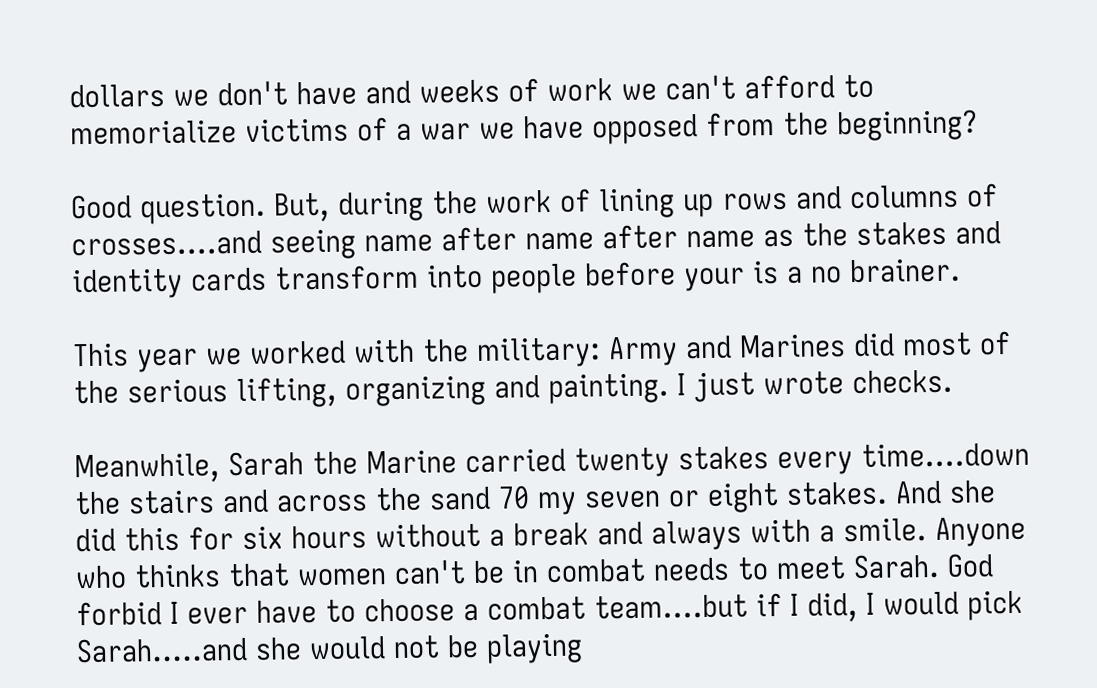dollars we don't have and weeks of work we can't afford to memorialize victims of a war we have opposed from the beginning?

Good question. But, during the work of lining up rows and columns of crosses....and seeing name after name after name as the stakes and identity cards transform into people before your is a no brainer.

This year we worked with the military: Army and Marines did most of the serious lifting, organizing and painting. I just wrote checks.

Meanwhile, Sarah the Marine carried twenty stakes every time....down the stairs and across the sand 70 my seven or eight stakes. And she did this for six hours without a break and always with a smile. Anyone who thinks that women can't be in combat needs to meet Sarah. God forbid I ever have to choose a combat team....but if I did, I would pick Sarah.....and she would not be playing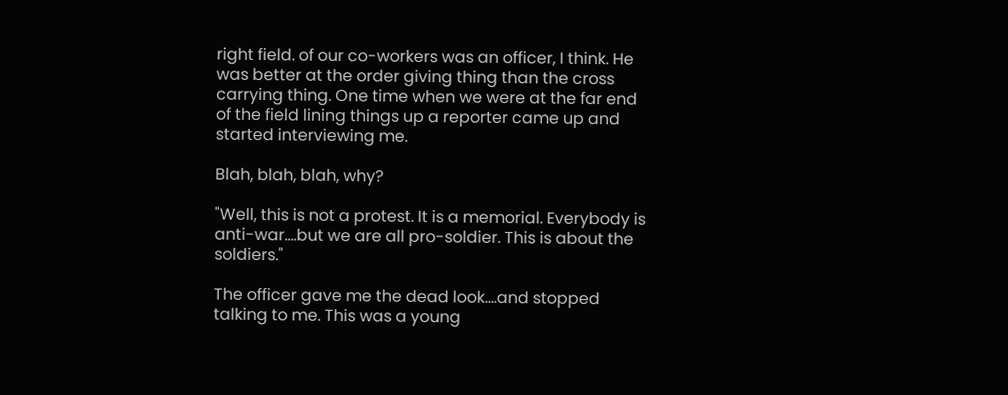right field. of our co-workers was an officer, I think. He was better at the order giving thing than the cross carrying thing. One time when we were at the far end of the field lining things up a reporter came up and started interviewing me.

Blah, blah, blah, why?

"Well, this is not a protest. It is a memorial. Everybody is anti-war....but we are all pro-soldier. This is about the soldiers."

The officer gave me the dead look....and stopped talking to me. This was a young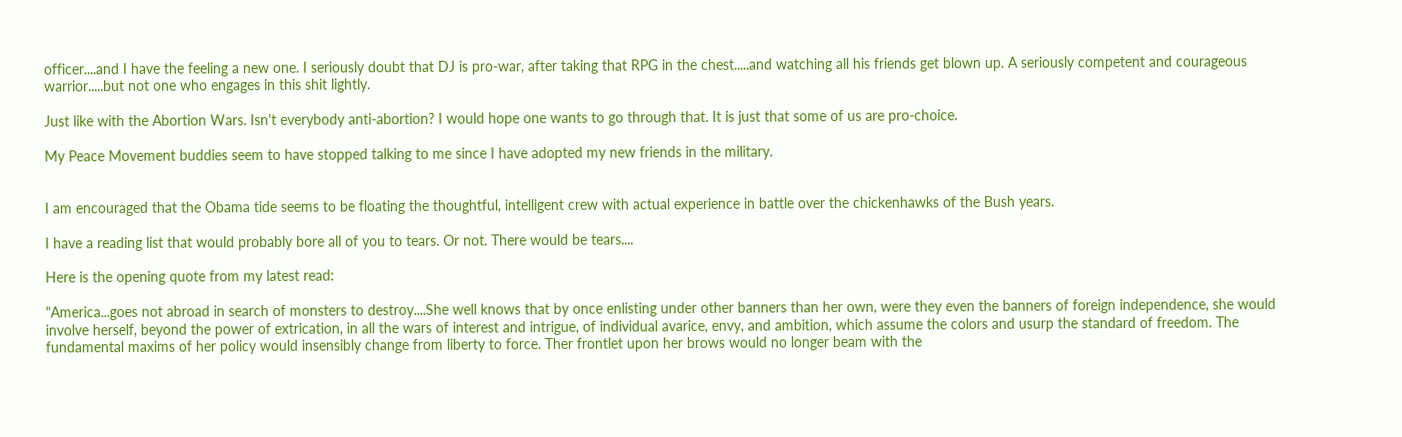officer....and I have the feeling a new one. I seriously doubt that DJ is pro-war, after taking that RPG in the chest.....and watching all his friends get blown up. A seriously competent and courageous warrior.....but not one who engages in this shit lightly.

Just like with the Abortion Wars. Isn't everybody anti-abortion? I would hope one wants to go through that. It is just that some of us are pro-choice.

My Peace Movement buddies seem to have stopped talking to me since I have adopted my new friends in the military.


I am encouraged that the Obama tide seems to be floating the thoughtful, intelligent crew with actual experience in battle over the chickenhawks of the Bush years.

I have a reading list that would probably bore all of you to tears. Or not. There would be tears....

Here is the opening quote from my latest read:

"America...goes not abroad in search of monsters to destroy....She well knows that by once enlisting under other banners than her own, were they even the banners of foreign independence, she would involve herself, beyond the power of extrication, in all the wars of interest and intrigue, of individual avarice, envy, and ambition, which assume the colors and usurp the standard of freedom. The fundamental maxims of her policy would insensibly change from liberty to force. Ther frontlet upon her brows would no longer beam with the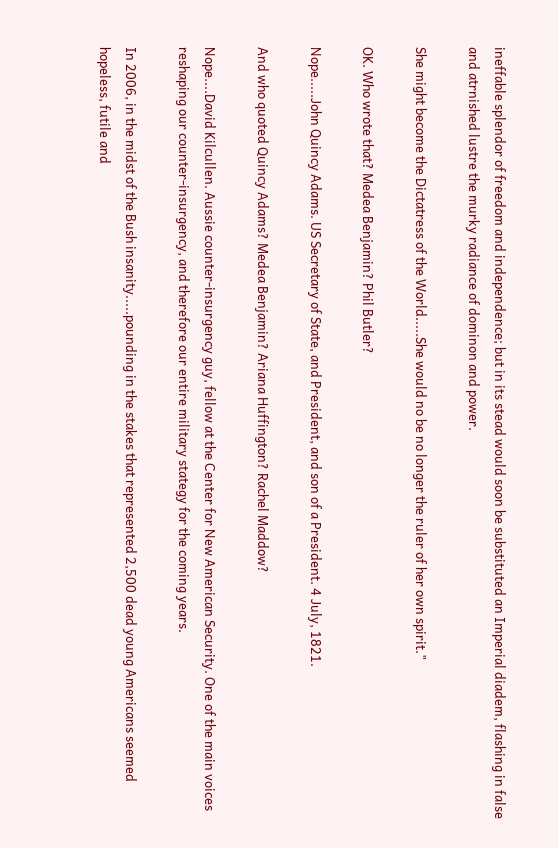ineffable splendor of freedom and independence; but in its stead would soon be substituted an Imperial diadem, flashing in false and atrnished lustre the murky radiance of dominon and power.

She might become the Dictatress of the World.....She would no be no longer the ruler of her own spirit."

OK. Who wrote that? Medea Benjamin? Phil Butler?

Nope.....John Quincy Adams. US Secretary of State, and President, and son of a President. 4 July, 1821.

And who quoted Quincy Adams? Medea Benjamin? Ariana Huffington? Rachel Maddow?

Nope....David Kilcullen. Aussie counter-insurgency guy, fellow at the Center for New American Security. One of the main voices reshaping our counter-insurgency, and therefore our entire military stategy for the coming years.

In 2006, in the midst of the Bush insanity.....pounding in the stakes that represented 2,500 dead young Americans seemed hopeless, futile and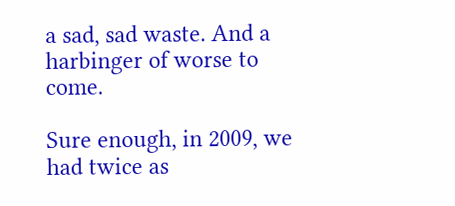a sad, sad waste. And a harbinger of worse to come.

Sure enough, in 2009, we had twice as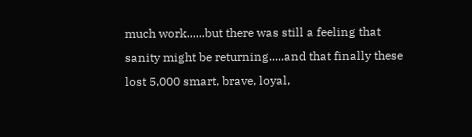much work......but there was still a feeling that sanity might be returning.....and that finally these lost 5,000 smart, brave, loyal,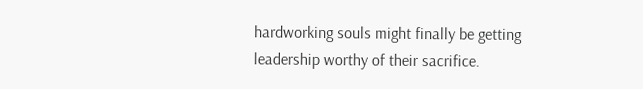hardworking souls might finally be getting leadership worthy of their sacrifice.